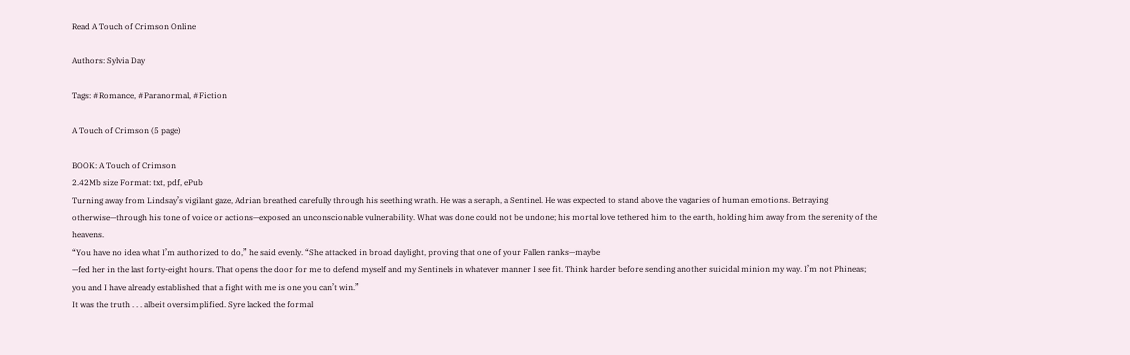Read A Touch of Crimson Online

Authors: Sylvia Day

Tags: #Romance, #Paranormal, #Fiction

A Touch of Crimson (5 page)

BOOK: A Touch of Crimson
2.42Mb size Format: txt, pdf, ePub
Turning away from Lindsay’s vigilant gaze, Adrian breathed carefully through his seething wrath. He was a seraph, a Sentinel. He was expected to stand above the vagaries of human emotions. Betraying otherwise—through his tone of voice or actions—exposed an unconscionable vulnerability. What was done could not be undone; his mortal love tethered him to the earth, holding him away from the serenity of the heavens.
“You have no idea what I’m authorized to do,” he said evenly. “She attacked in broad daylight, proving that one of your Fallen ranks—maybe
—fed her in the last forty-eight hours. That opens the door for me to defend myself and my Sentinels in whatever manner I see fit. Think harder before sending another suicidal minion my way. I’m not Phineas; you and I have already established that a fight with me is one you can’t win.”
It was the truth . . . albeit oversimplified. Syre lacked the formal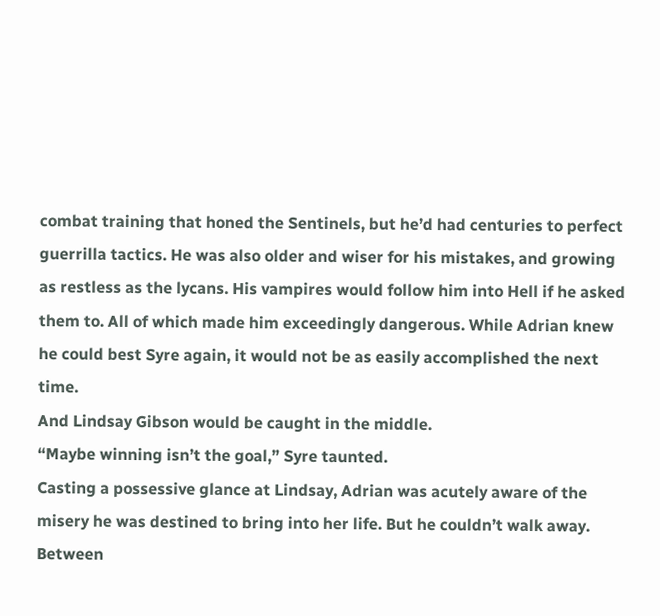combat training that honed the Sentinels, but he’d had centuries to perfect guerrilla tactics. He was also older and wiser for his mistakes, and growing as restless as the lycans. His vampires would follow him into Hell if he asked them to. All of which made him exceedingly dangerous. While Adrian knew he could best Syre again, it would not be as easily accomplished the next time.
And Lindsay Gibson would be caught in the middle.
“Maybe winning isn’t the goal,” Syre taunted.
Casting a possessive glance at Lindsay, Adrian was acutely aware of the misery he was destined to bring into her life. But he couldn’t walk away. Between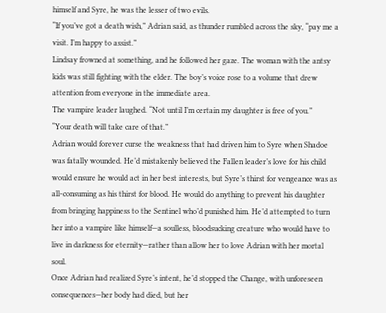himself and Syre, he was the lesser of two evils.
“If you’ve got a death wish,” Adrian said, as thunder rumbled across the sky, “pay me a visit. I’m happy to assist.”
Lindsay frowned at something, and he followed her gaze. The woman with the antsy kids was still fighting with the elder. The boy’s voice rose to a volume that drew attention from everyone in the immediate area.
The vampire leader laughed. “Not until I’m certain my daughter is free of you.”
“Your death will take care of that.”
Adrian would forever curse the weakness that had driven him to Syre when Shadoe was fatally wounded. He’d mistakenly believed the Fallen leader’s love for his child would ensure he would act in her best interests, but Syre’s thirst for vengeance was as all-consuming as his thirst for blood. He would do anything to prevent his daughter from bringing happiness to the Sentinel who’d punished him. He’d attempted to turn her into a vampire like himself—a soulless, bloodsucking creature who would have to live in darkness for eternity—rather than allow her to love Adrian with her mortal soul.
Once Adrian had realized Syre’s intent, he’d stopped the Change, with unforeseen consequences—her body had died, but her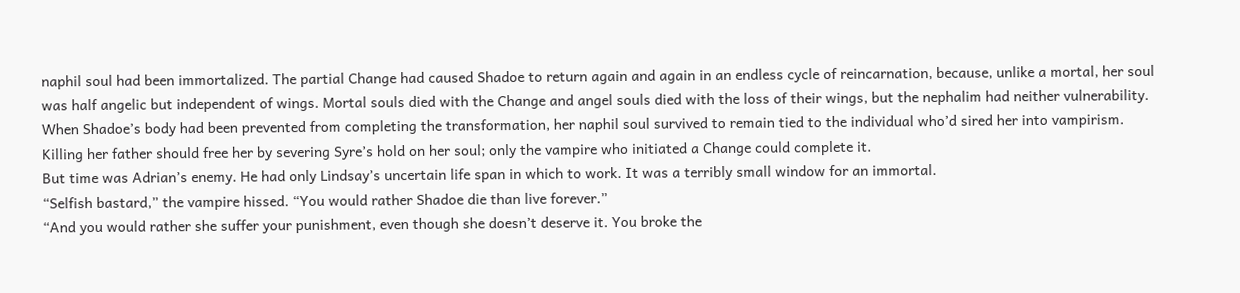naphil soul had been immortalized. The partial Change had caused Shadoe to return again and again in an endless cycle of reincarnation, because, unlike a mortal, her soul was half angelic but independent of wings. Mortal souls died with the Change and angel souls died with the loss of their wings, but the nephalim had neither vulnerability. When Shadoe’s body had been prevented from completing the transformation, her naphil soul survived to remain tied to the individual who’d sired her into vampirism. Killing her father should free her by severing Syre’s hold on her soul; only the vampire who initiated a Change could complete it.
But time was Adrian’s enemy. He had only Lindsay’s uncertain life span in which to work. It was a terribly small window for an immortal.
“Selfish bastard,” the vampire hissed. “You would rather Shadoe die than live forever.”
“And you would rather she suffer your punishment, even though she doesn’t deserve it. You broke the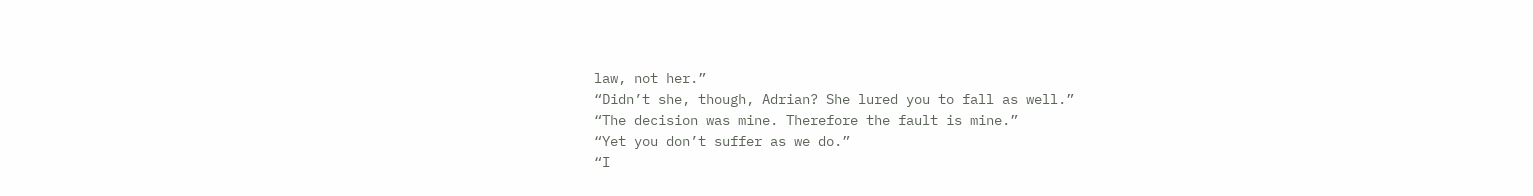law, not her.”
“Didn’t she, though, Adrian? She lured you to fall as well.”
“The decision was mine. Therefore the fault is mine.”
“Yet you don’t suffer as we do.”
“I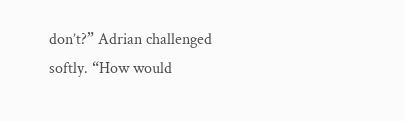don’t?” Adrian challenged softly. “How would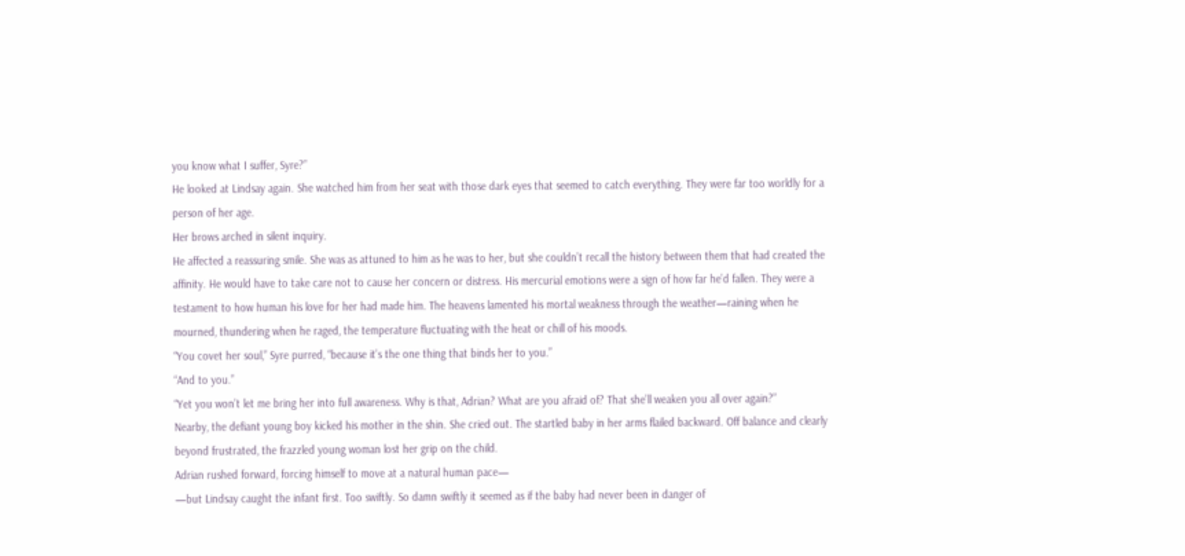you know what I suffer, Syre?”
He looked at Lindsay again. She watched him from her seat with those dark eyes that seemed to catch everything. They were far too worldly for a person of her age.
Her brows arched in silent inquiry.
He affected a reassuring smile. She was as attuned to him as he was to her, but she couldn’t recall the history between them that had created the affinity. He would have to take care not to cause her concern or distress. His mercurial emotions were a sign of how far he’d fallen. They were a testament to how human his love for her had made him. The heavens lamented his mortal weakness through the weather—raining when he mourned, thundering when he raged, the temperature fluctuating with the heat or chill of his moods.
“You covet her soul,” Syre purred, “because it’s the one thing that binds her to you.”
“And to you.”
“Yet you won’t let me bring her into full awareness. Why is that, Adrian? What are you afraid of? That she’ll weaken you all over again?”
Nearby, the defiant young boy kicked his mother in the shin. She cried out. The startled baby in her arms flailed backward. Off balance and clearly beyond frustrated, the frazzled young woman lost her grip on the child.
Adrian rushed forward, forcing himself to move at a natural human pace—
—but Lindsay caught the infant first. Too swiftly. So damn swiftly it seemed as if the baby had never been in danger of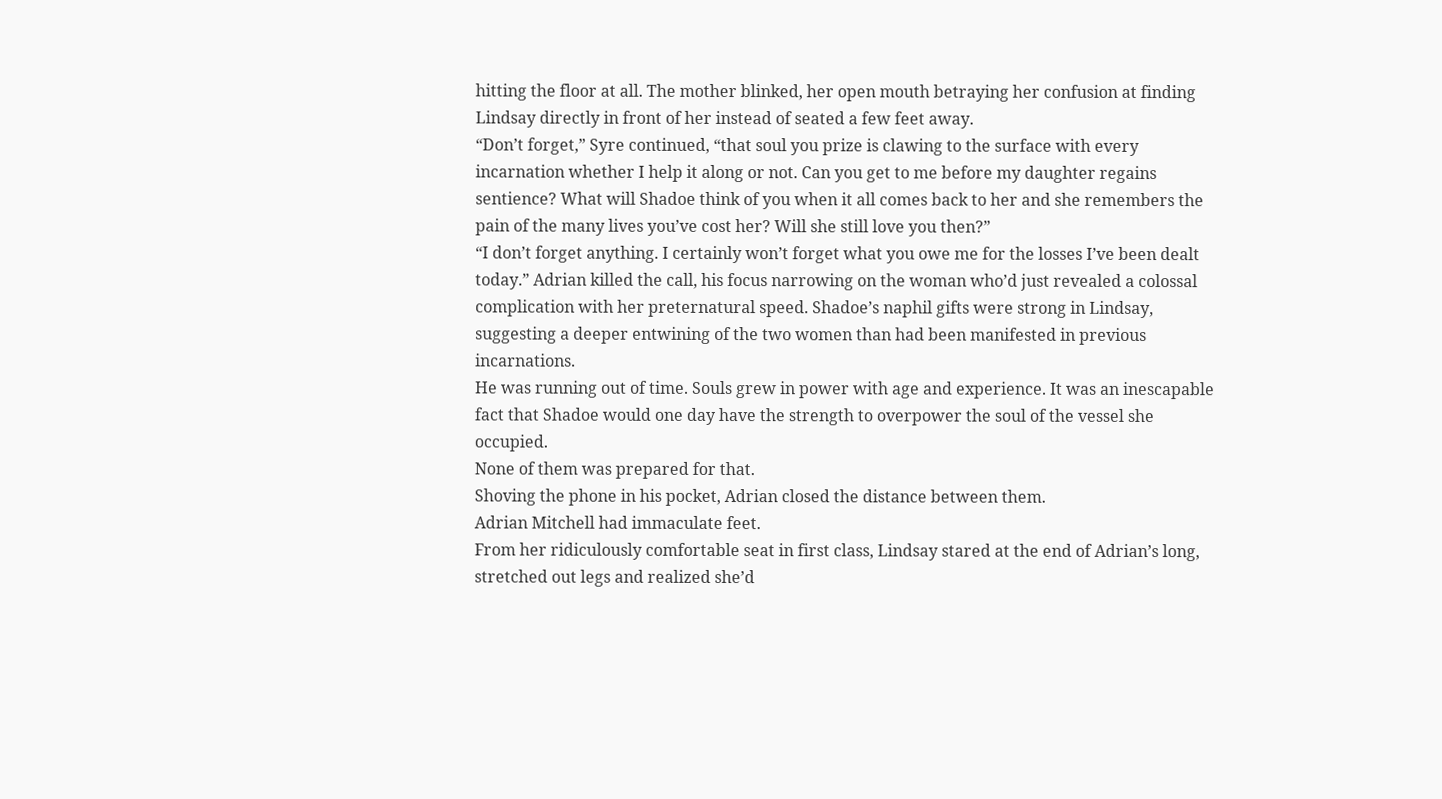hitting the floor at all. The mother blinked, her open mouth betraying her confusion at finding Lindsay directly in front of her instead of seated a few feet away.
“Don’t forget,” Syre continued, “that soul you prize is clawing to the surface with every incarnation whether I help it along or not. Can you get to me before my daughter regains sentience? What will Shadoe think of you when it all comes back to her and she remembers the pain of the many lives you’ve cost her? Will she still love you then?”
“I don’t forget anything. I certainly won’t forget what you owe me for the losses I’ve been dealt today.” Adrian killed the call, his focus narrowing on the woman who’d just revealed a colossal complication with her preternatural speed. Shadoe’s naphil gifts were strong in Lindsay, suggesting a deeper entwining of the two women than had been manifested in previous incarnations.
He was running out of time. Souls grew in power with age and experience. It was an inescapable fact that Shadoe would one day have the strength to overpower the soul of the vessel she occupied.
None of them was prepared for that.
Shoving the phone in his pocket, Adrian closed the distance between them.
Adrian Mitchell had immaculate feet.
From her ridiculously comfortable seat in first class, Lindsay stared at the end of Adrian’s long, stretched out legs and realized she’d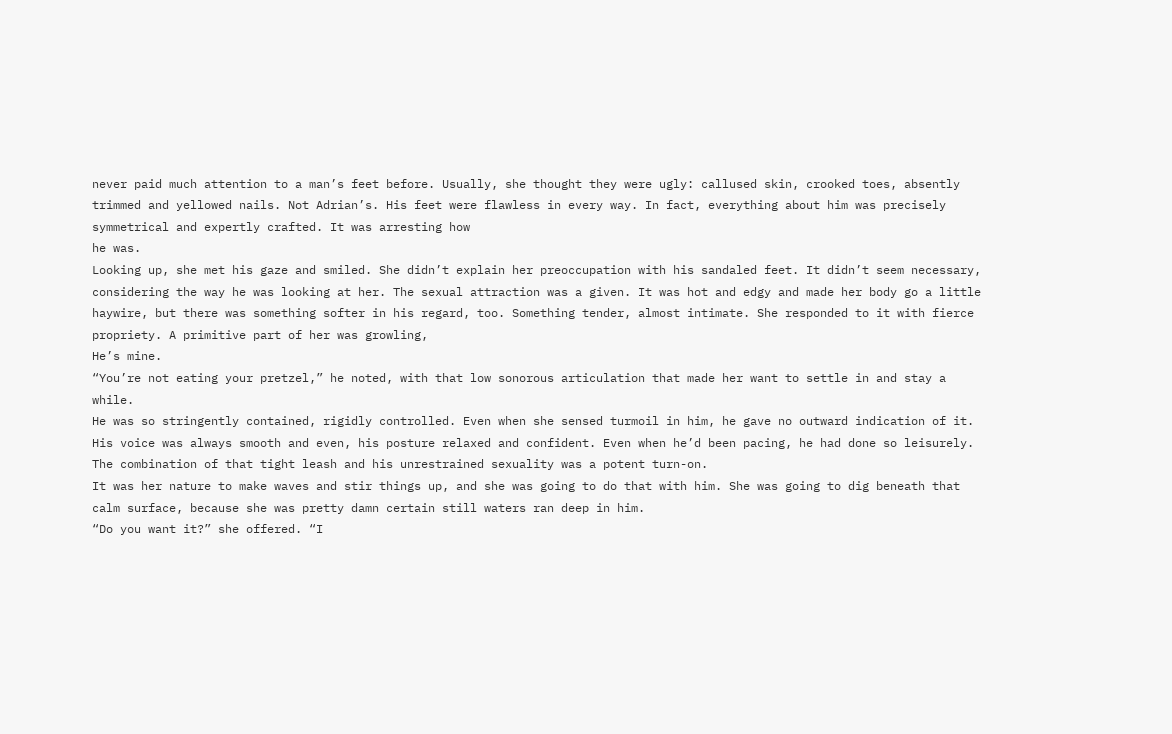never paid much attention to a man’s feet before. Usually, she thought they were ugly: callused skin, crooked toes, absently trimmed and yellowed nails. Not Adrian’s. His feet were flawless in every way. In fact, everything about him was precisely symmetrical and expertly crafted. It was arresting how
he was.
Looking up, she met his gaze and smiled. She didn’t explain her preoccupation with his sandaled feet. It didn’t seem necessary, considering the way he was looking at her. The sexual attraction was a given. It was hot and edgy and made her body go a little haywire, but there was something softer in his regard, too. Something tender, almost intimate. She responded to it with fierce propriety. A primitive part of her was growling,
He’s mine.
“You’re not eating your pretzel,” he noted, with that low sonorous articulation that made her want to settle in and stay a while.
He was so stringently contained, rigidly controlled. Even when she sensed turmoil in him, he gave no outward indication of it. His voice was always smooth and even, his posture relaxed and confident. Even when he’d been pacing, he had done so leisurely. The combination of that tight leash and his unrestrained sexuality was a potent turn-on.
It was her nature to make waves and stir things up, and she was going to do that with him. She was going to dig beneath that calm surface, because she was pretty damn certain still waters ran deep in him.
“Do you want it?” she offered. “I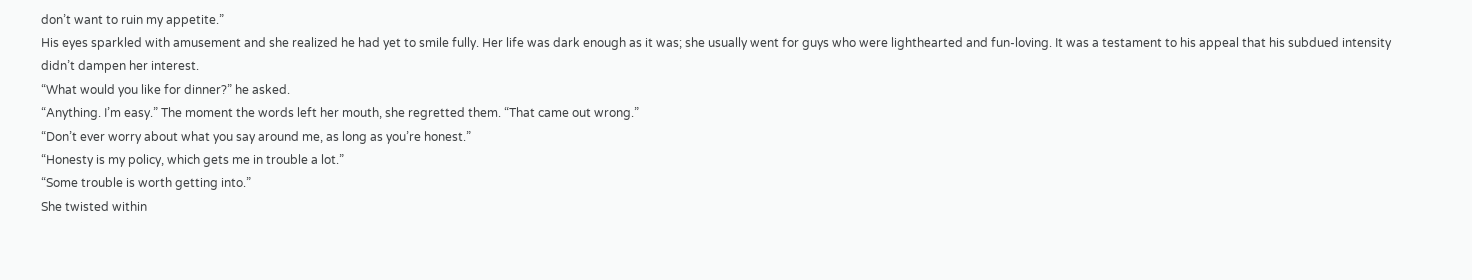don’t want to ruin my appetite.”
His eyes sparkled with amusement and she realized he had yet to smile fully. Her life was dark enough as it was; she usually went for guys who were lighthearted and fun-loving. It was a testament to his appeal that his subdued intensity didn’t dampen her interest.
“What would you like for dinner?” he asked.
“Anything. I’m easy.” The moment the words left her mouth, she regretted them. “That came out wrong.”
“Don’t ever worry about what you say around me, as long as you’re honest.”
“Honesty is my policy, which gets me in trouble a lot.”
“Some trouble is worth getting into.”
She twisted within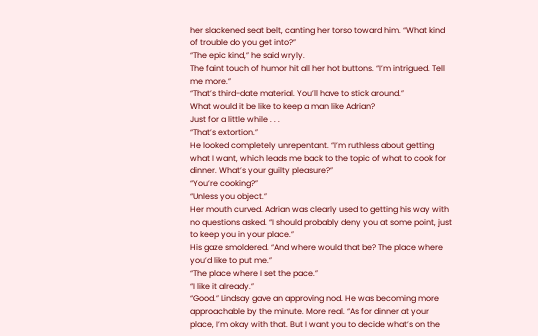her slackened seat belt, canting her torso toward him. “What kind of trouble do you get into?”
“The epic kind,” he said wryly.
The faint touch of humor hit all her hot buttons. “I’m intrigued. Tell me more.”
“That’s third-date material. You’ll have to stick around.”
What would it be like to keep a man like Adrian?
Just for a little while . . .
“That’s extortion.”
He looked completely unrepentant. “I’m ruthless about getting what I want, which leads me back to the topic of what to cook for dinner. What’s your guilty pleasure?”
“You’re cooking?”
“Unless you object.”
Her mouth curved. Adrian was clearly used to getting his way with no questions asked. “I should probably deny you at some point, just to keep you in your place.”
His gaze smoldered. “And where would that be? The place where you’d like to put me.”
“The place where I set the pace.”
“I like it already.”
“Good.” Lindsay gave an approving nod. He was becoming more approachable by the minute. More real. “As for dinner at your place, I’m okay with that. But I want you to decide what’s on the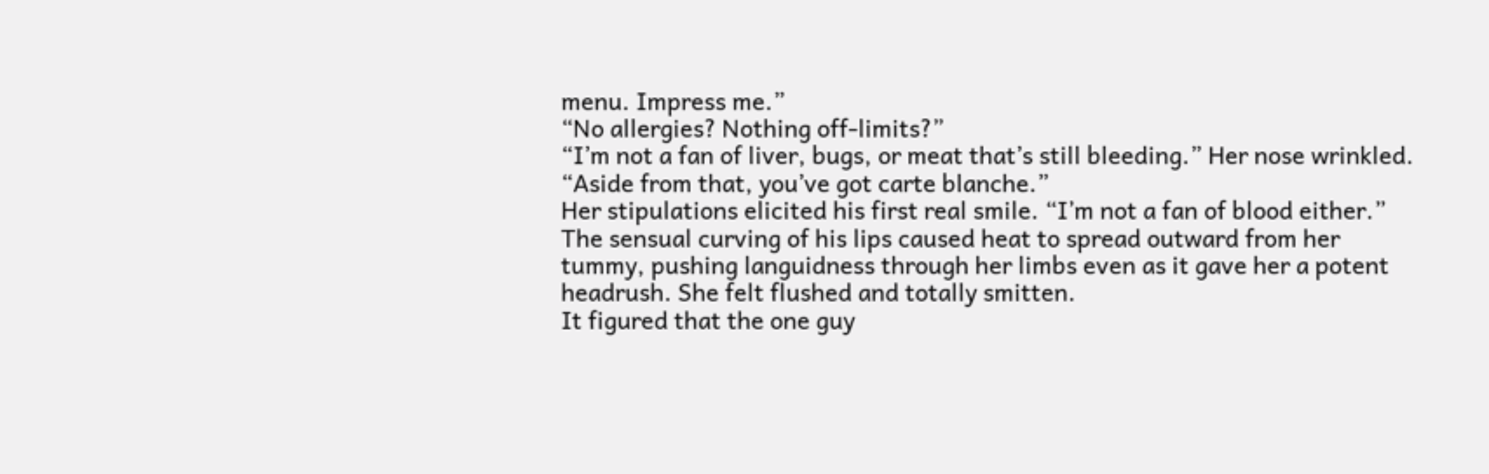menu. Impress me.”
“No allergies? Nothing off-limits?”
“I’m not a fan of liver, bugs, or meat that’s still bleeding.” Her nose wrinkled. “Aside from that, you’ve got carte blanche.”
Her stipulations elicited his first real smile. “I’m not a fan of blood either.”
The sensual curving of his lips caused heat to spread outward from her tummy, pushing languidness through her limbs even as it gave her a potent headrush. She felt flushed and totally smitten.
It figured that the one guy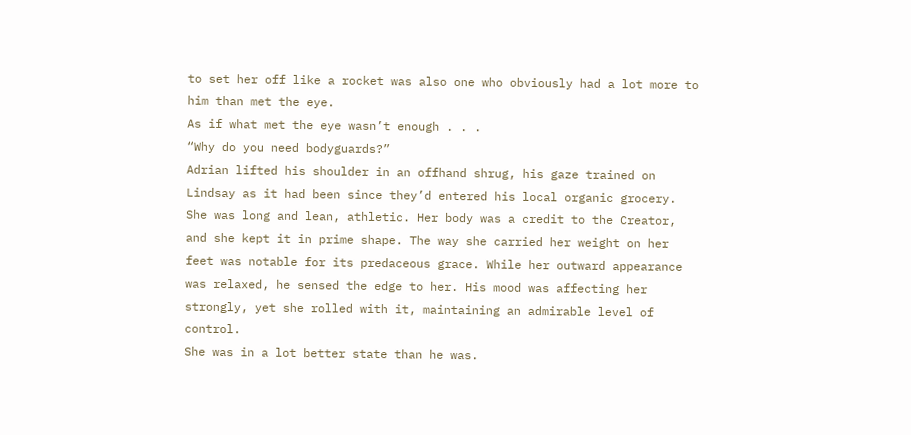to set her off like a rocket was also one who obviously had a lot more to him than met the eye.
As if what met the eye wasn’t enough . . .
“Why do you need bodyguards?”
Adrian lifted his shoulder in an offhand shrug, his gaze trained on Lindsay as it had been since they’d entered his local organic grocery. She was long and lean, athletic. Her body was a credit to the Creator, and she kept it in prime shape. The way she carried her weight on her feet was notable for its predaceous grace. While her outward appearance was relaxed, he sensed the edge to her. His mood was affecting her strongly, yet she rolled with it, maintaining an admirable level of control.
She was in a lot better state than he was.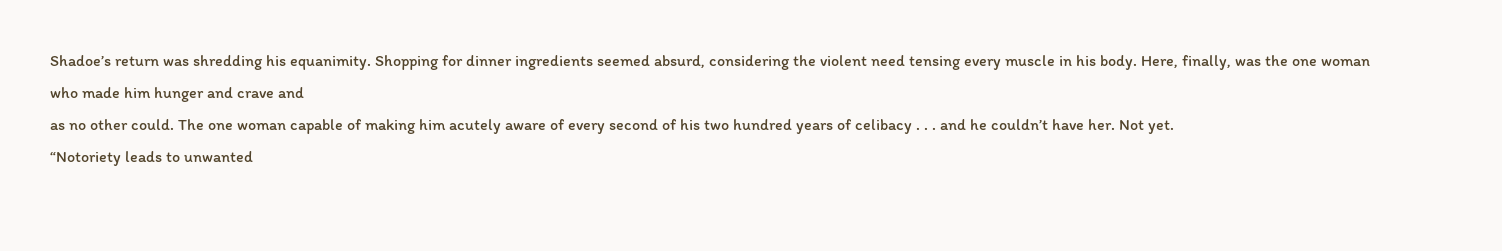Shadoe’s return was shredding his equanimity. Shopping for dinner ingredients seemed absurd, considering the violent need tensing every muscle in his body. Here, finally, was the one woman who made him hunger and crave and
as no other could. The one woman capable of making him acutely aware of every second of his two hundred years of celibacy . . . and he couldn’t have her. Not yet.
“Notoriety leads to unwanted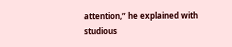attention,” he explained with studious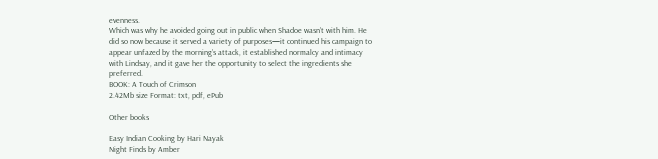evenness.
Which was why he avoided going out in public when Shadoe wasn’t with him. He did so now because it served a variety of purposes—it continued his campaign to appear unfazed by the morning’s attack, it established normalcy and intimacy with Lindsay, and it gave her the opportunity to select the ingredients she preferred.
BOOK: A Touch of Crimson
2.42Mb size Format: txt, pdf, ePub

Other books

Easy Indian Cooking by Hari Nayak
Night Finds by Amber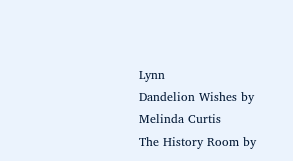Lynn
Dandelion Wishes by Melinda Curtis
The History Room by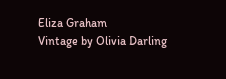Eliza Graham
Vintage by Olivia Darling